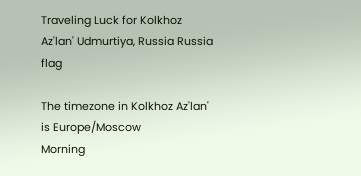Traveling Luck for Kolkhoz Az'lan' Udmurtiya, Russia Russia flag

The timezone in Kolkhoz Az'lan' is Europe/Moscow
Morning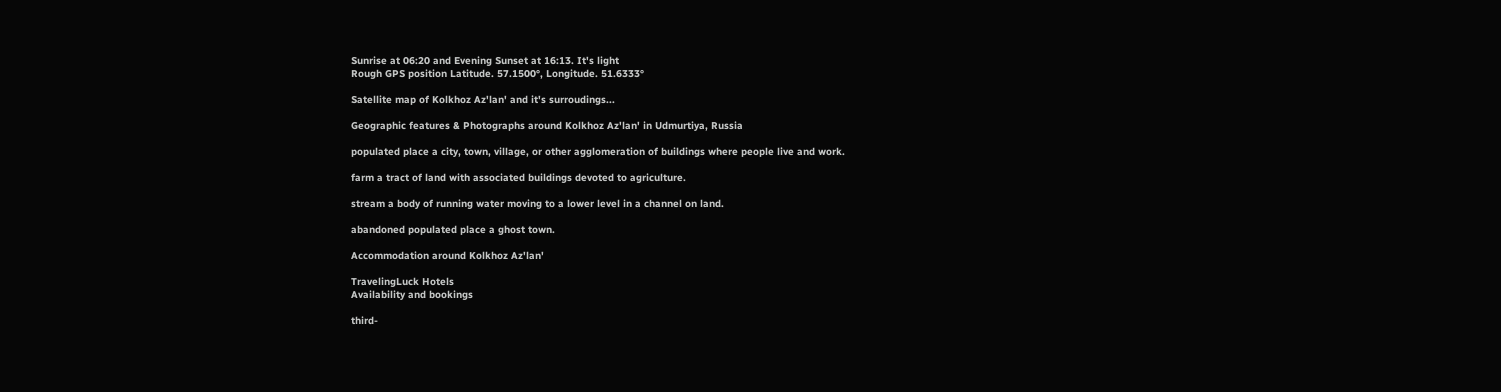Sunrise at 06:20 and Evening Sunset at 16:13. It's light
Rough GPS position Latitude. 57.1500°, Longitude. 51.6333°

Satellite map of Kolkhoz Az'lan' and it's surroudings...

Geographic features & Photographs around Kolkhoz Az'lan' in Udmurtiya, Russia

populated place a city, town, village, or other agglomeration of buildings where people live and work.

farm a tract of land with associated buildings devoted to agriculture.

stream a body of running water moving to a lower level in a channel on land.

abandoned populated place a ghost town.

Accommodation around Kolkhoz Az'lan'

TravelingLuck Hotels
Availability and bookings

third-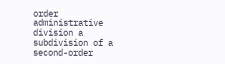order administrative division a subdivision of a second-order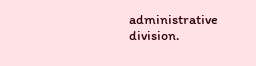administrative division.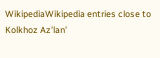WikipediaWikipedia entries close to Kolkhoz Az'lan'